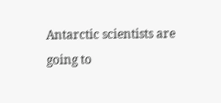Antarctic scientists are going to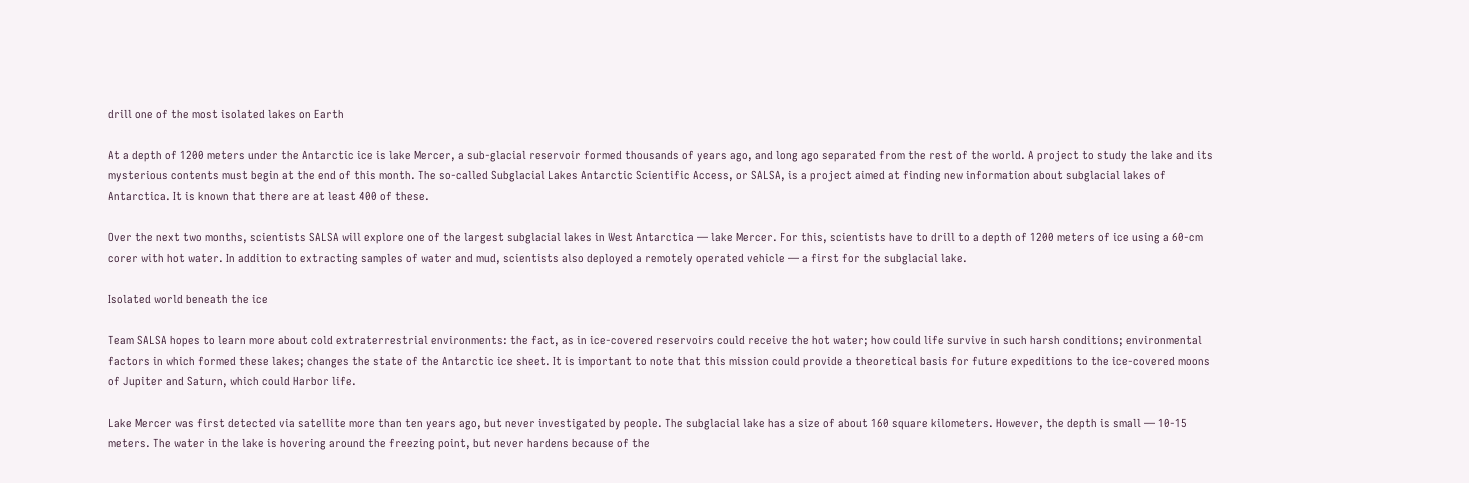drill one of the most isolated lakes on Earth

At a depth of 1200 meters under the Antarctic ice is lake Mercer, a sub-glacial reservoir formed thousands of years ago, and long ago separated from the rest of the world. A project to study the lake and its mysterious contents must begin at the end of this month. The so-called Subglacial Lakes Antarctic Scientific Access, or SALSA, is a project aimed at finding new information about subglacial lakes of Antarctica. It is known that there are at least 400 of these.

Over the next two months, scientists SALSA will explore one of the largest subglacial lakes in West Antarctica — lake Mercer. For this, scientists have to drill to a depth of 1200 meters of ice using a 60-cm corer with hot water. In addition to extracting samples of water and mud, scientists also deployed a remotely operated vehicle — a first for the subglacial lake.

Isolated world beneath the ice

Team SALSA hopes to learn more about cold extraterrestrial environments: the fact, as in ice-covered reservoirs could receive the hot water; how could life survive in such harsh conditions; environmental factors in which formed these lakes; changes the state of the Antarctic ice sheet. It is important to note that this mission could provide a theoretical basis for future expeditions to the ice-covered moons of Jupiter and Saturn, which could Harbor life.

Lake Mercer was first detected via satellite more than ten years ago, but never investigated by people. The subglacial lake has a size of about 160 square kilometers. However, the depth is small — 10-15 meters. The water in the lake is hovering around the freezing point, but never hardens because of the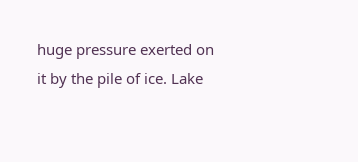huge pressure exerted on it by the pile of ice. Lake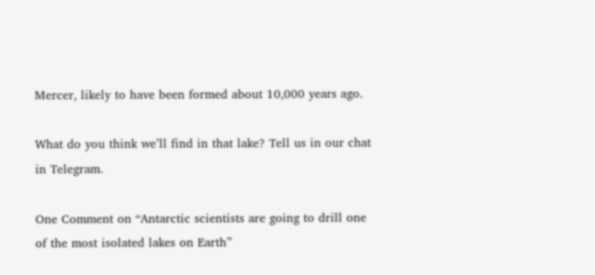Mercer, likely to have been formed about 10,000 years ago.

What do you think we’ll find in that lake? Tell us in our chat in Telegram.

One Comment on “Antarctic scientists are going to drill one of the most isolated lakes on Earth”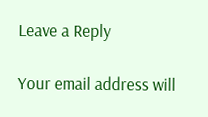Leave a Reply

Your email address will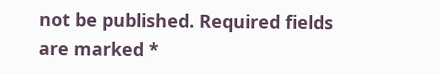not be published. Required fields are marked *